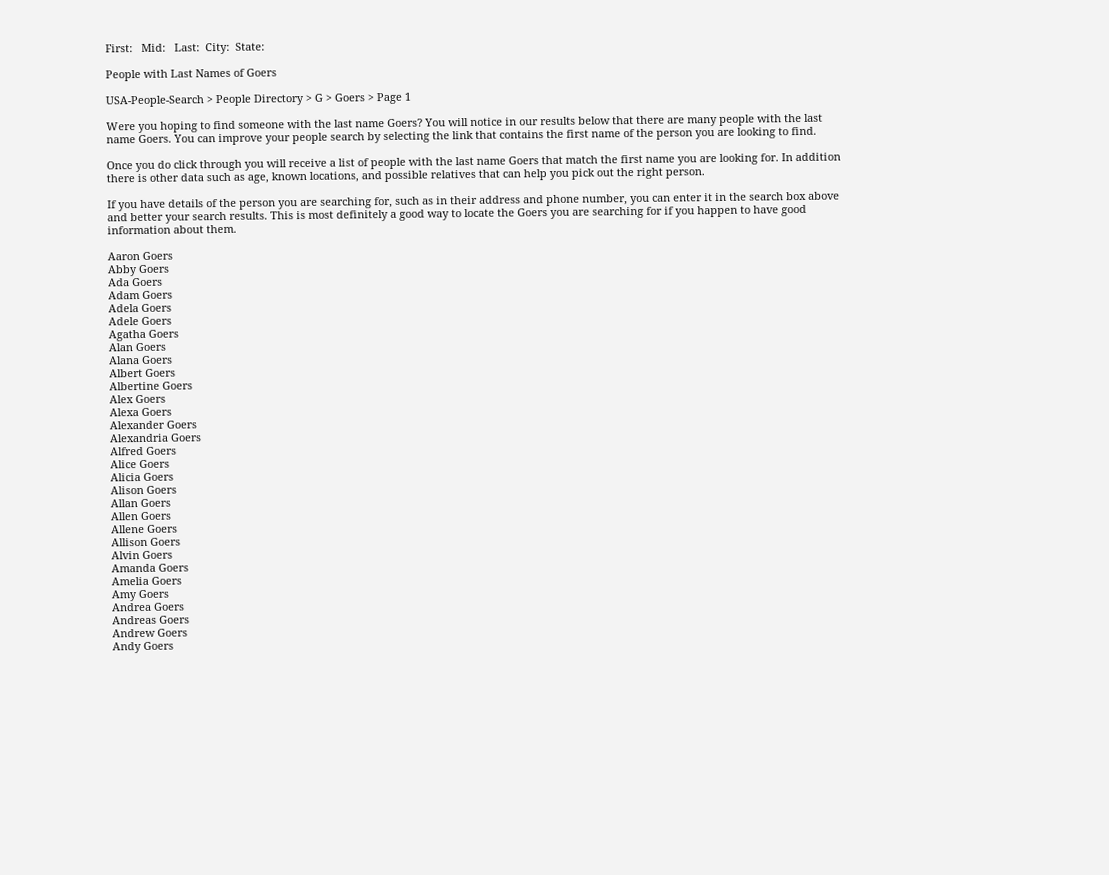First:   Mid:   Last:  City:  State:

People with Last Names of Goers

USA-People-Search > People Directory > G > Goers > Page 1

Were you hoping to find someone with the last name Goers? You will notice in our results below that there are many people with the last name Goers. You can improve your people search by selecting the link that contains the first name of the person you are looking to find.

Once you do click through you will receive a list of people with the last name Goers that match the first name you are looking for. In addition there is other data such as age, known locations, and possible relatives that can help you pick out the right person.

If you have details of the person you are searching for, such as in their address and phone number, you can enter it in the search box above and better your search results. This is most definitely a good way to locate the Goers you are searching for if you happen to have good information about them.

Aaron Goers
Abby Goers
Ada Goers
Adam Goers
Adela Goers
Adele Goers
Agatha Goers
Alan Goers
Alana Goers
Albert Goers
Albertine Goers
Alex Goers
Alexa Goers
Alexander Goers
Alexandria Goers
Alfred Goers
Alice Goers
Alicia Goers
Alison Goers
Allan Goers
Allen Goers
Allene Goers
Allison Goers
Alvin Goers
Amanda Goers
Amelia Goers
Amy Goers
Andrea Goers
Andreas Goers
Andrew Goers
Andy Goers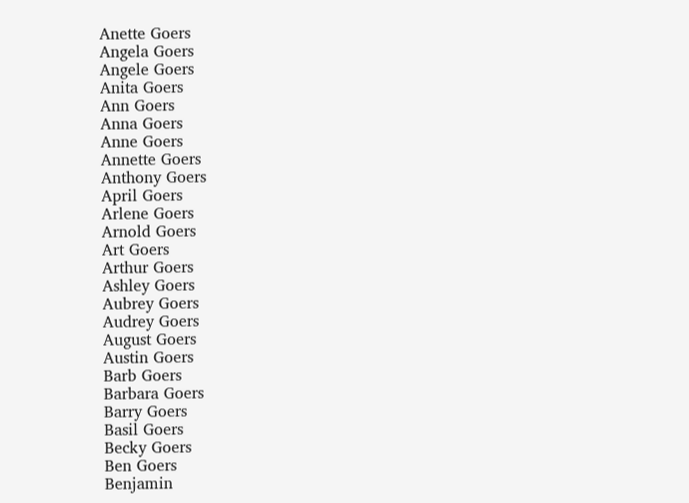Anette Goers
Angela Goers
Angele Goers
Anita Goers
Ann Goers
Anna Goers
Anne Goers
Annette Goers
Anthony Goers
April Goers
Arlene Goers
Arnold Goers
Art Goers
Arthur Goers
Ashley Goers
Aubrey Goers
Audrey Goers
August Goers
Austin Goers
Barb Goers
Barbara Goers
Barry Goers
Basil Goers
Becky Goers
Ben Goers
Benjamin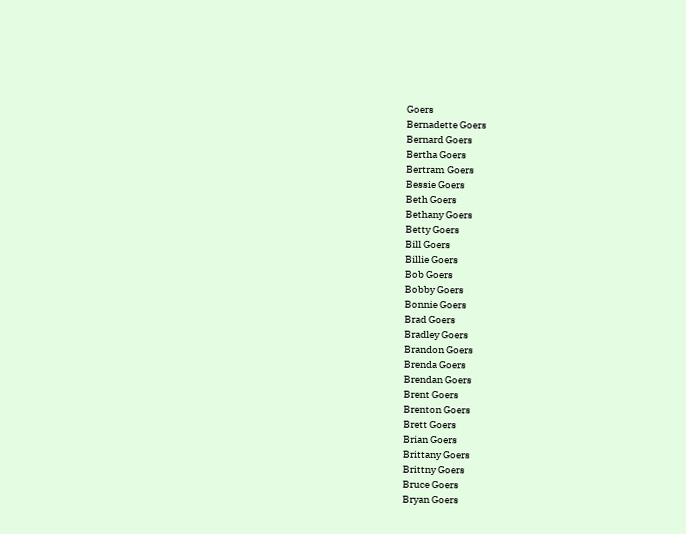Goers
Bernadette Goers
Bernard Goers
Bertha Goers
Bertram Goers
Bessie Goers
Beth Goers
Bethany Goers
Betty Goers
Bill Goers
Billie Goers
Bob Goers
Bobby Goers
Bonnie Goers
Brad Goers
Bradley Goers
Brandon Goers
Brenda Goers
Brendan Goers
Brent Goers
Brenton Goers
Brett Goers
Brian Goers
Brittany Goers
Brittny Goers
Bruce Goers
Bryan Goers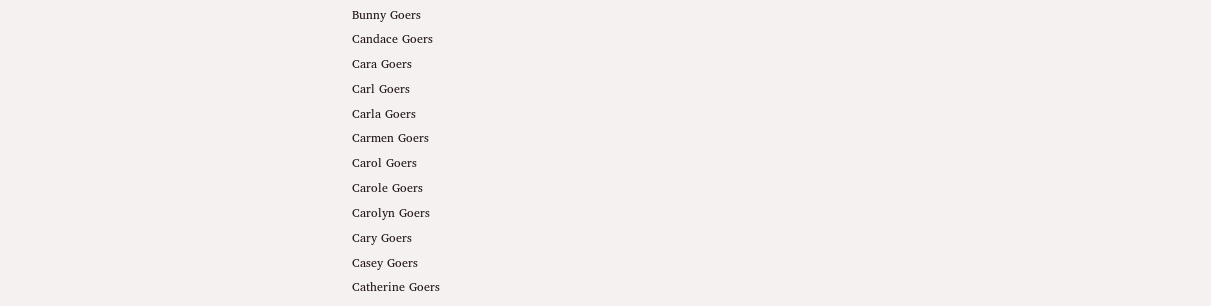Bunny Goers
Candace Goers
Cara Goers
Carl Goers
Carla Goers
Carmen Goers
Carol Goers
Carole Goers
Carolyn Goers
Cary Goers
Casey Goers
Catherine Goers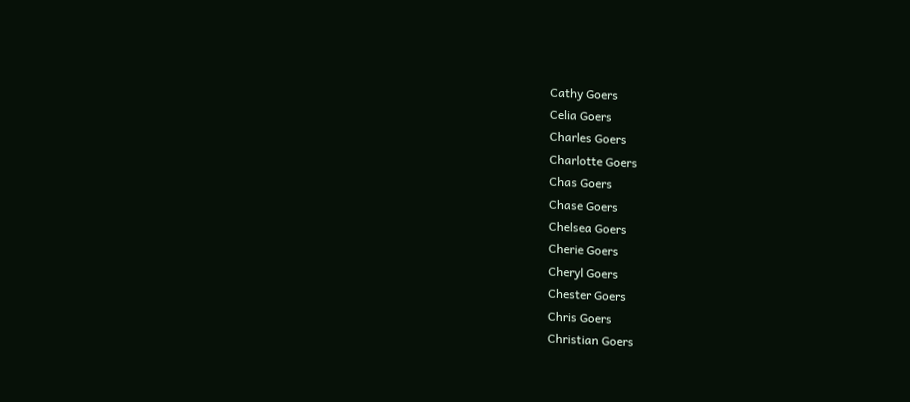Cathy Goers
Celia Goers
Charles Goers
Charlotte Goers
Chas Goers
Chase Goers
Chelsea Goers
Cherie Goers
Cheryl Goers
Chester Goers
Chris Goers
Christian Goers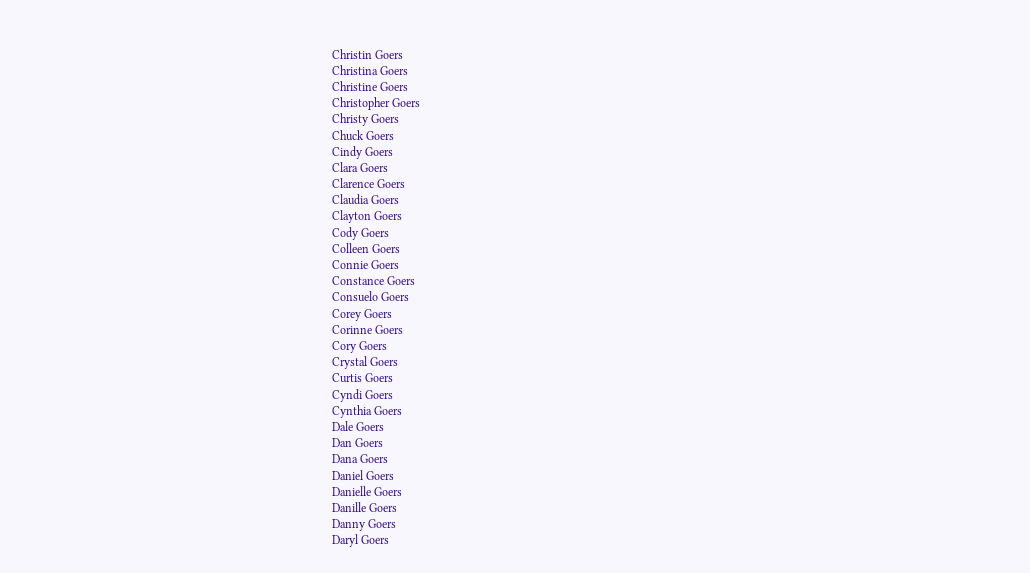Christin Goers
Christina Goers
Christine Goers
Christopher Goers
Christy Goers
Chuck Goers
Cindy Goers
Clara Goers
Clarence Goers
Claudia Goers
Clayton Goers
Cody Goers
Colleen Goers
Connie Goers
Constance Goers
Consuelo Goers
Corey Goers
Corinne Goers
Cory Goers
Crystal Goers
Curtis Goers
Cyndi Goers
Cynthia Goers
Dale Goers
Dan Goers
Dana Goers
Daniel Goers
Danielle Goers
Danille Goers
Danny Goers
Daryl Goers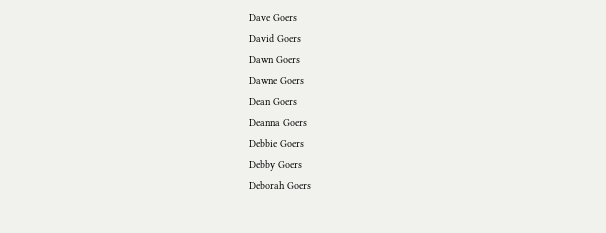Dave Goers
David Goers
Dawn Goers
Dawne Goers
Dean Goers
Deanna Goers
Debbie Goers
Debby Goers
Deborah Goers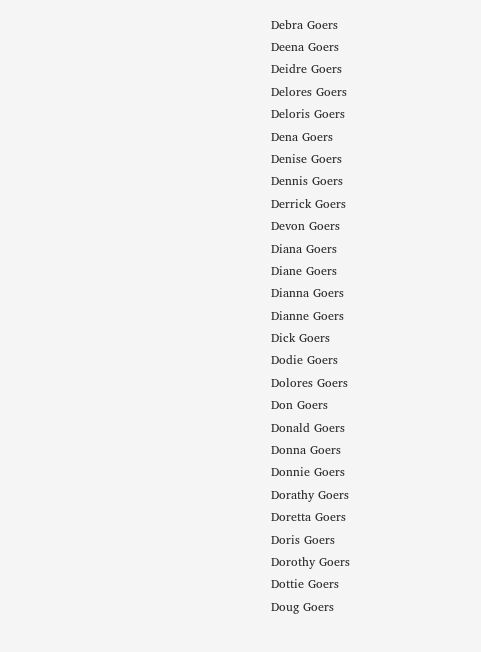Debra Goers
Deena Goers
Deidre Goers
Delores Goers
Deloris Goers
Dena Goers
Denise Goers
Dennis Goers
Derrick Goers
Devon Goers
Diana Goers
Diane Goers
Dianna Goers
Dianne Goers
Dick Goers
Dodie Goers
Dolores Goers
Don Goers
Donald Goers
Donna Goers
Donnie Goers
Dorathy Goers
Doretta Goers
Doris Goers
Dorothy Goers
Dottie Goers
Doug Goers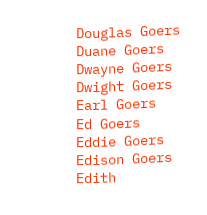Douglas Goers
Duane Goers
Dwayne Goers
Dwight Goers
Earl Goers
Ed Goers
Eddie Goers
Edison Goers
Edith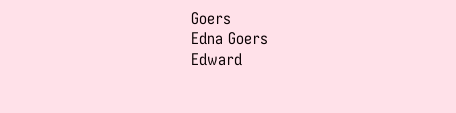Goers
Edna Goers
Edward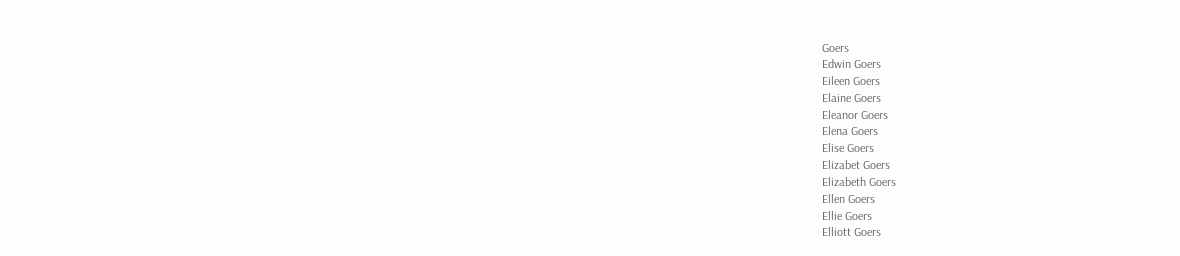Goers
Edwin Goers
Eileen Goers
Elaine Goers
Eleanor Goers
Elena Goers
Elise Goers
Elizabet Goers
Elizabeth Goers
Ellen Goers
Ellie Goers
Elliott Goers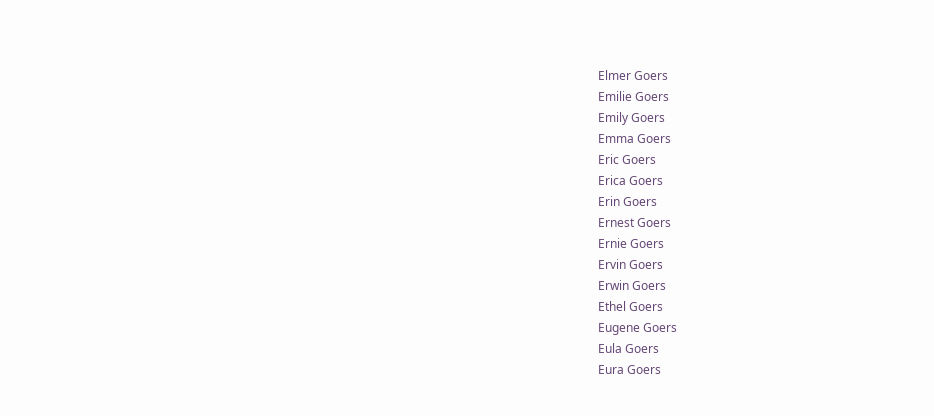Elmer Goers
Emilie Goers
Emily Goers
Emma Goers
Eric Goers
Erica Goers
Erin Goers
Ernest Goers
Ernie Goers
Ervin Goers
Erwin Goers
Ethel Goers
Eugene Goers
Eula Goers
Eura Goers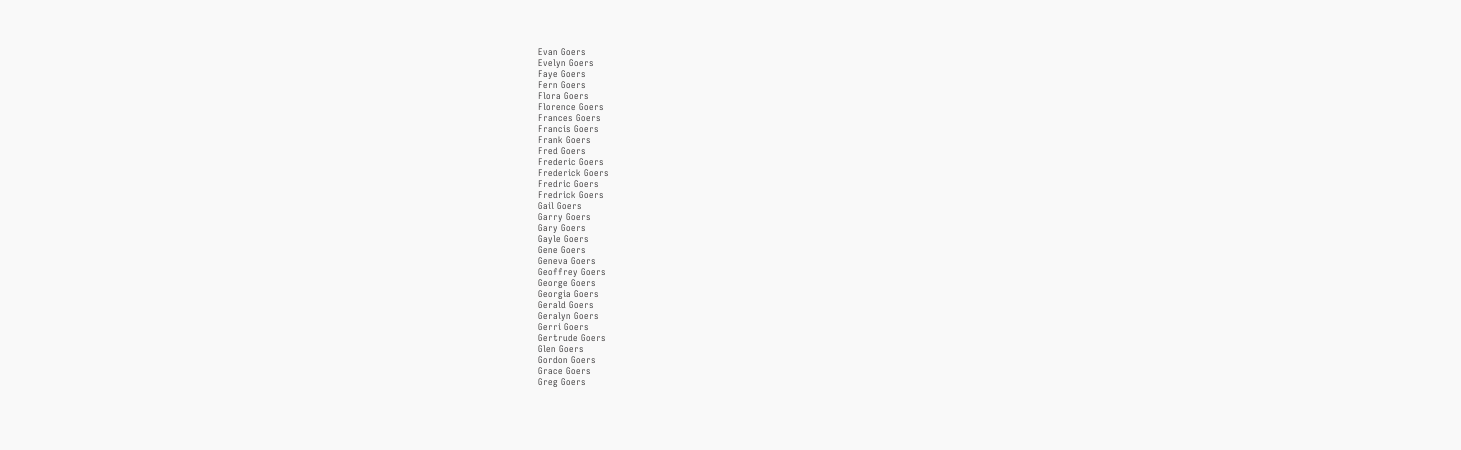Evan Goers
Evelyn Goers
Faye Goers
Fern Goers
Flora Goers
Florence Goers
Frances Goers
Francis Goers
Frank Goers
Fred Goers
Frederic Goers
Frederick Goers
Fredric Goers
Fredrick Goers
Gail Goers
Garry Goers
Gary Goers
Gayle Goers
Gene Goers
Geneva Goers
Geoffrey Goers
George Goers
Georgia Goers
Gerald Goers
Geralyn Goers
Gerri Goers
Gertrude Goers
Glen Goers
Gordon Goers
Grace Goers
Greg Goers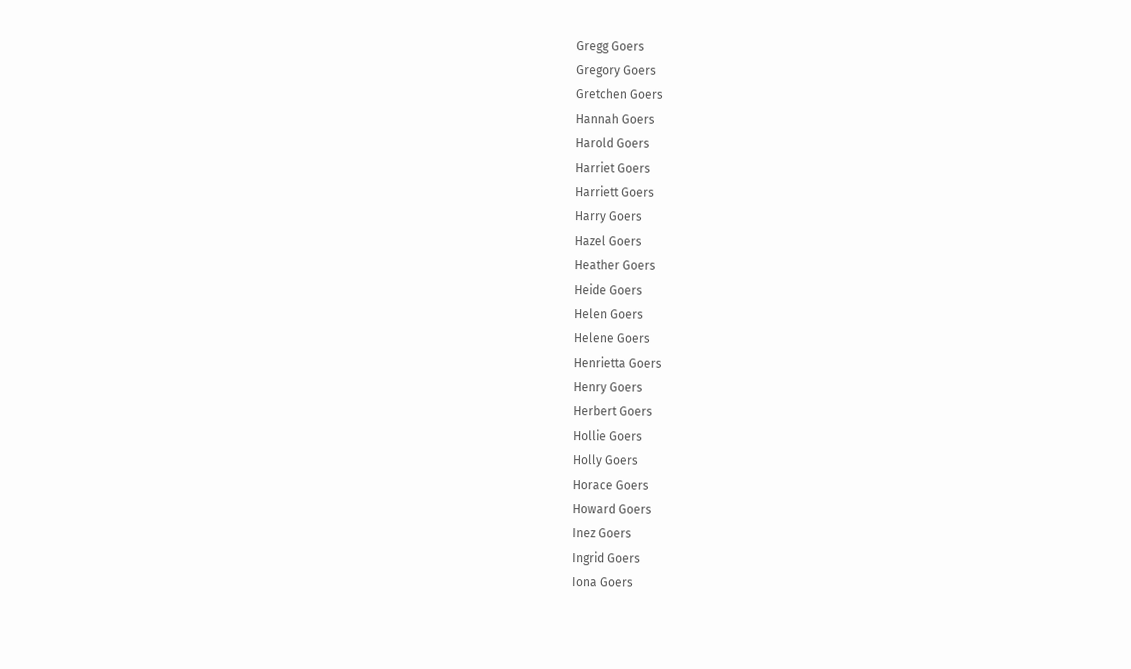Gregg Goers
Gregory Goers
Gretchen Goers
Hannah Goers
Harold Goers
Harriet Goers
Harriett Goers
Harry Goers
Hazel Goers
Heather Goers
Heide Goers
Helen Goers
Helene Goers
Henrietta Goers
Henry Goers
Herbert Goers
Hollie Goers
Holly Goers
Horace Goers
Howard Goers
Inez Goers
Ingrid Goers
Iona Goers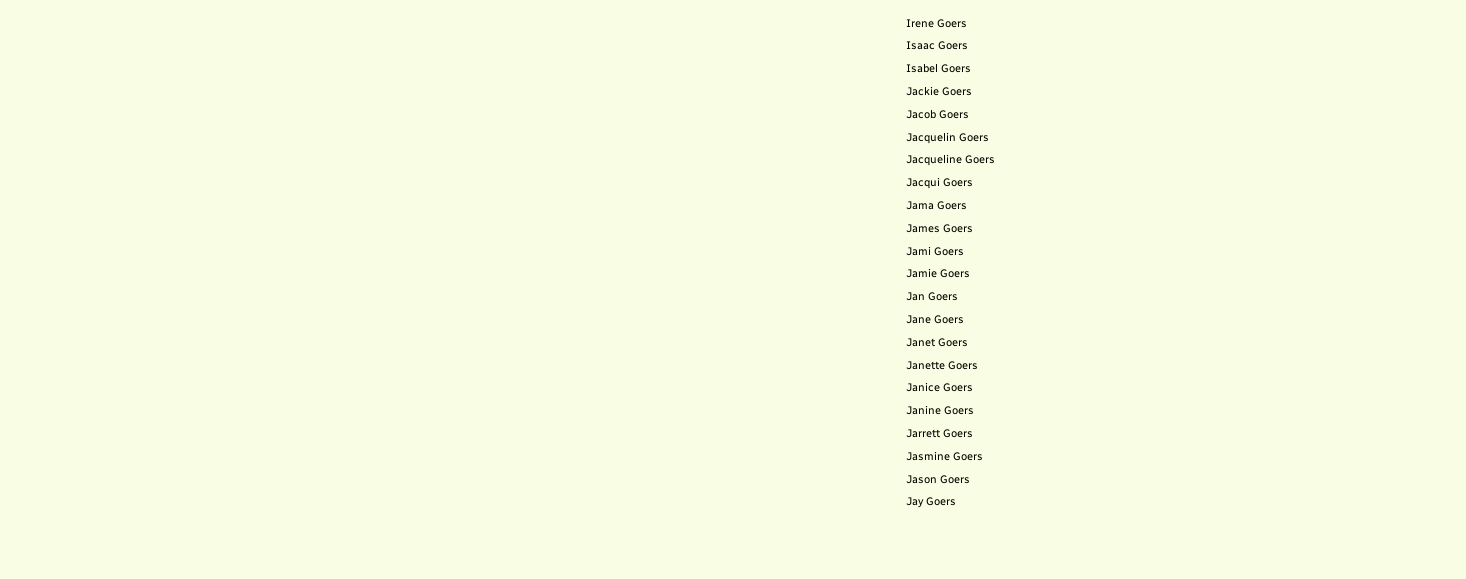Irene Goers
Isaac Goers
Isabel Goers
Jackie Goers
Jacob Goers
Jacquelin Goers
Jacqueline Goers
Jacqui Goers
Jama Goers
James Goers
Jami Goers
Jamie Goers
Jan Goers
Jane Goers
Janet Goers
Janette Goers
Janice Goers
Janine Goers
Jarrett Goers
Jasmine Goers
Jason Goers
Jay Goers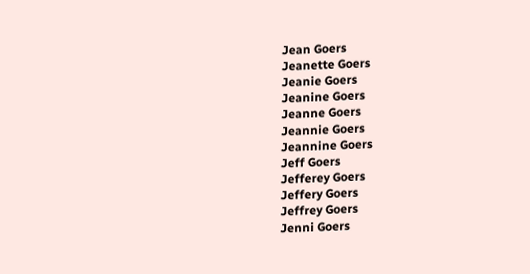Jean Goers
Jeanette Goers
Jeanie Goers
Jeanine Goers
Jeanne Goers
Jeannie Goers
Jeannine Goers
Jeff Goers
Jefferey Goers
Jeffery Goers
Jeffrey Goers
Jenni Goers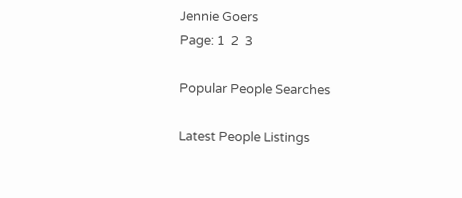Jennie Goers
Page: 1  2  3

Popular People Searches

Latest People Listings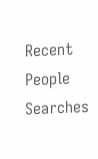Recent People Searches